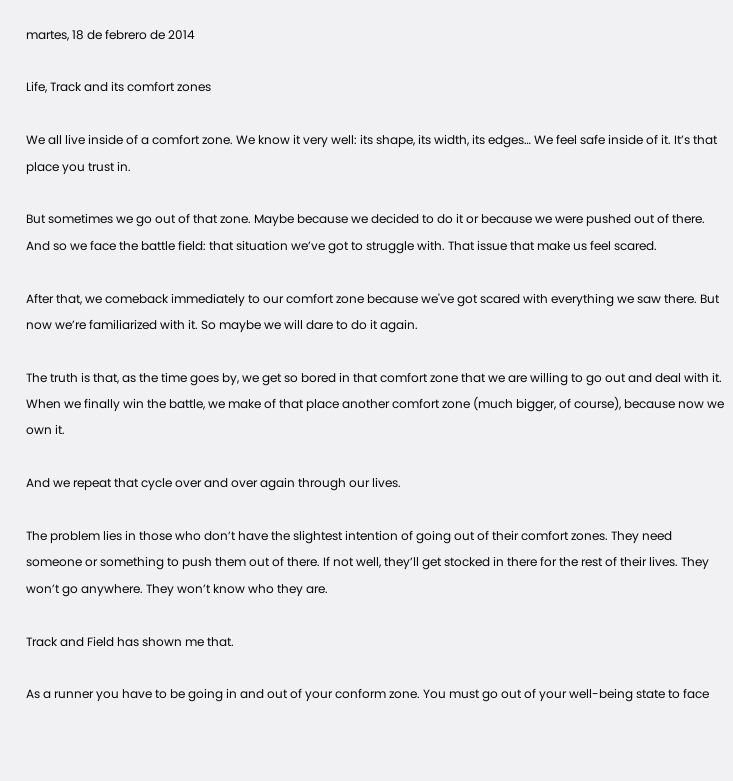martes, 18 de febrero de 2014

Life, Track and its comfort zones

We all live inside of a comfort zone. We know it very well: its shape, its width, its edges… We feel safe inside of it. It’s that place you trust in.

But sometimes we go out of that zone. Maybe because we decided to do it or because we were pushed out of there.  And so we face the battle field: that situation we’ve got to struggle with. That issue that make us feel scared.

After that, we comeback immediately to our comfort zone because we've got scared with everything we saw there. But now we’re familiarized with it. So maybe we will dare to do it again.

The truth is that, as the time goes by, we get so bored in that comfort zone that we are willing to go out and deal with it. When we finally win the battle, we make of that place another comfort zone (much bigger, of course), because now we own it.

And we repeat that cycle over and over again through our lives.

The problem lies in those who don’t have the slightest intention of going out of their comfort zones. They need someone or something to push them out of there. If not well, they’ll get stocked in there for the rest of their lives. They won’t go anywhere. They won’t know who they are.

Track and Field has shown me that.

As a runner you have to be going in and out of your conform zone. You must go out of your well-being state to face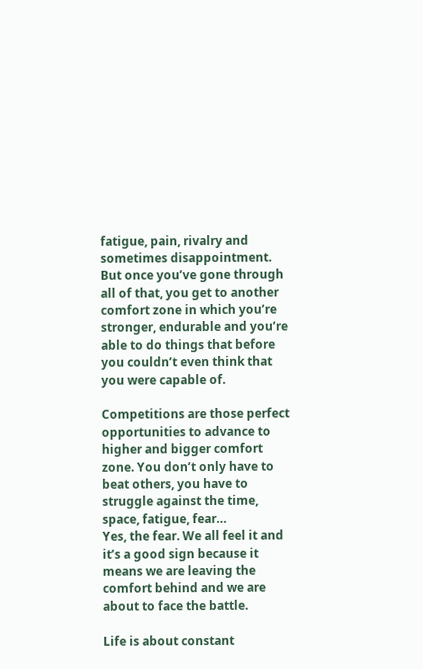fatigue, pain, rivalry and sometimes disappointment. But once you’ve gone through all of that, you get to another comfort zone in which you’re stronger, endurable and you’re able to do things that before you couldn’t even think that you were capable of.

Competitions are those perfect opportunities to advance to higher and bigger comfort zone. You don’t only have to beat others, you have to struggle against the time, space, fatigue, fear…
Yes, the fear. We all feel it and it’s a good sign because it means we are leaving the comfort behind and we are about to face the battle.

Life is about constant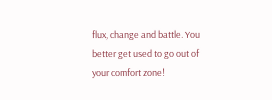flux, change and battle. You better get used to go out of your comfort zone!